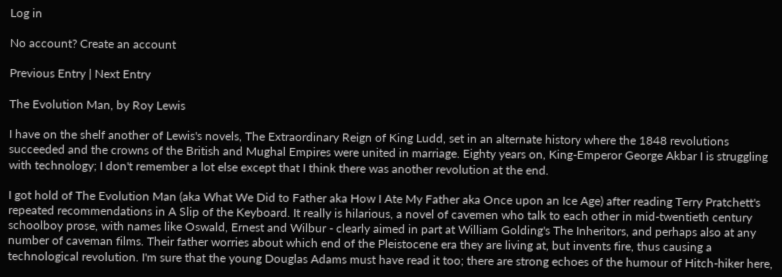Log in

No account? Create an account

Previous Entry | Next Entry

The Evolution Man, by Roy Lewis

I have on the shelf another of Lewis's novels, The Extraordinary Reign of King Ludd, set in an alternate history where the 1848 revolutions succeeded and the crowns of the British and Mughal Empires were united in marriage. Eighty years on, King-Emperor George Akbar I is struggling with technology; I don't remember a lot else except that I think there was another revolution at the end.

I got hold of The Evolution Man (aka What We Did to Father aka How I Ate My Father aka Once upon an Ice Age) after reading Terry Pratchett's repeated recommendations in A Slip of the Keyboard. It really is hilarious, a novel of cavemen who talk to each other in mid-twentieth century schoolboy prose, with names like Oswald, Ernest and Wilbur - clearly aimed in part at William Golding's The Inheritors, and perhaps also at any number of caveman films. Their father worries about which end of the Pleistocene era they are living at, but invents fire, thus causing a technological revolution. I'm sure that the young Douglas Adams must have read it too; there are strong echoes of the humour of Hitch-hiker here,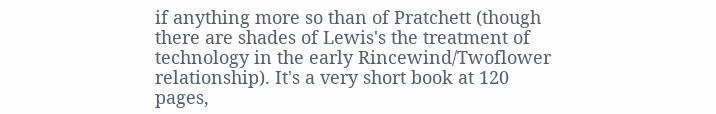if anything more so than of Pratchett (though there are shades of Lewis's the treatment of technology in the early Rincewind/Twoflower relationship). It's a very short book at 120 pages,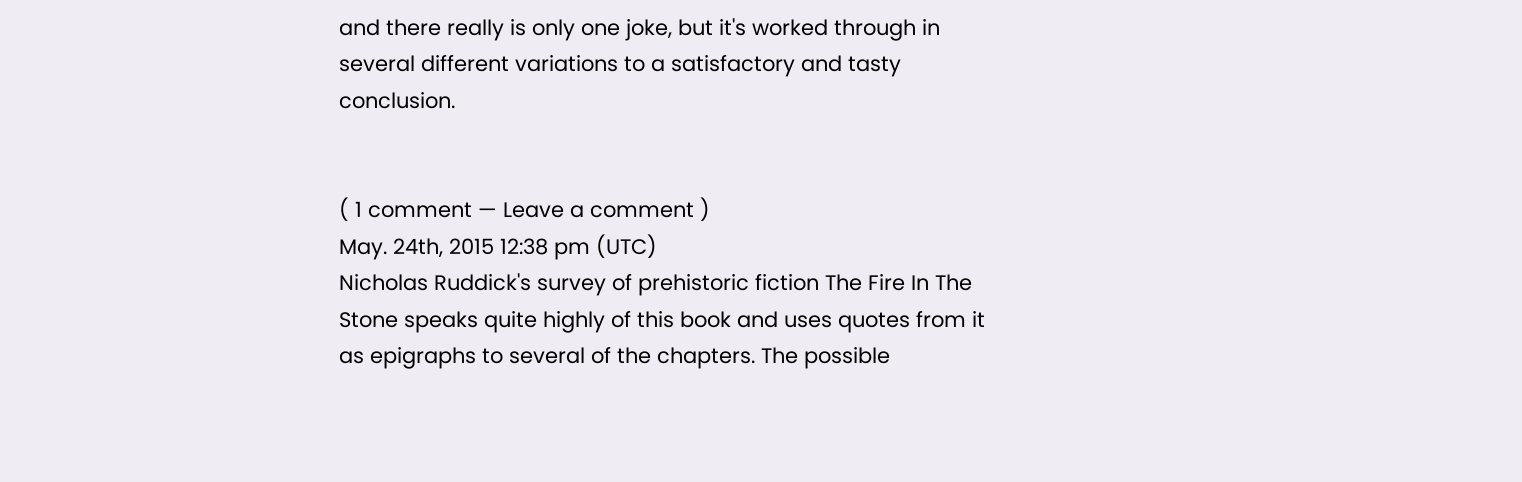and there really is only one joke, but it's worked through in several different variations to a satisfactory and tasty conclusion.


( 1 comment — Leave a comment )
May. 24th, 2015 12:38 pm (UTC)
Nicholas Ruddick's survey of prehistoric fiction The Fire In The Stone speaks quite highly of this book and uses quotes from it as epigraphs to several of the chapters. The possible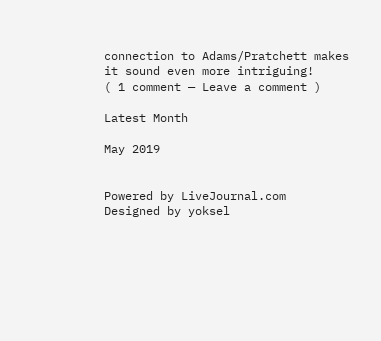connection to Adams/Pratchett makes it sound even more intriguing!
( 1 comment — Leave a comment )

Latest Month

May 2019


Powered by LiveJournal.com
Designed by yoksel